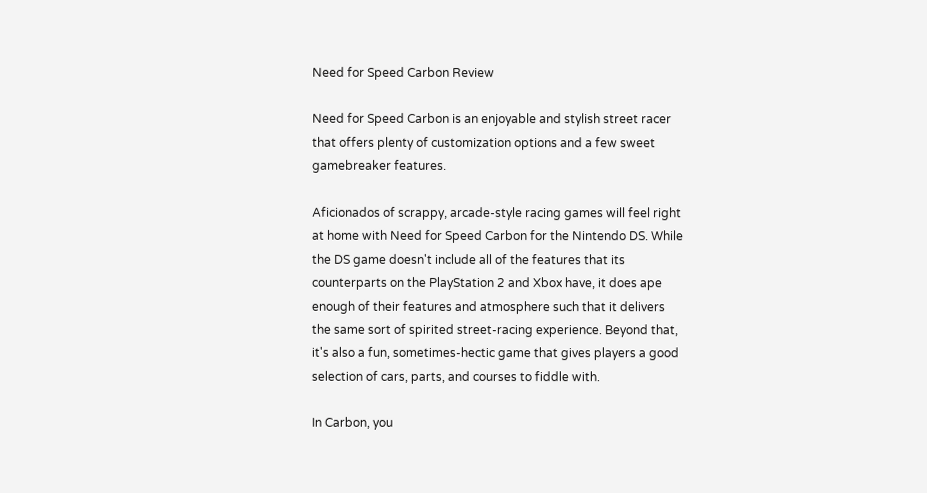Need for Speed Carbon Review

Need for Speed Carbon is an enjoyable and stylish street racer that offers plenty of customization options and a few sweet gamebreaker features.

Aficionados of scrappy, arcade-style racing games will feel right at home with Need for Speed Carbon for the Nintendo DS. While the DS game doesn't include all of the features that its counterparts on the PlayStation 2 and Xbox have, it does ape enough of their features and atmosphere such that it delivers the same sort of spirited street-racing experience. Beyond that, it's also a fun, sometimes-hectic game that gives players a good selection of cars, parts, and courses to fiddle with.

In Carbon, you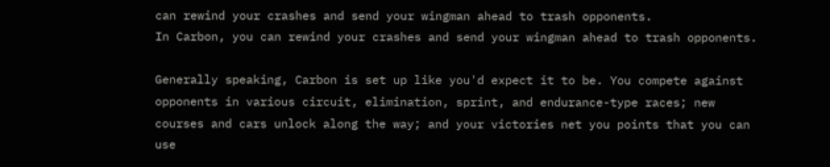can rewind your crashes and send your wingman ahead to trash opponents.
In Carbon, you can rewind your crashes and send your wingman ahead to trash opponents.

Generally speaking, Carbon is set up like you'd expect it to be. You compete against opponents in various circuit, elimination, sprint, and endurance-type races; new courses and cars unlock along the way; and your victories net you points that you can use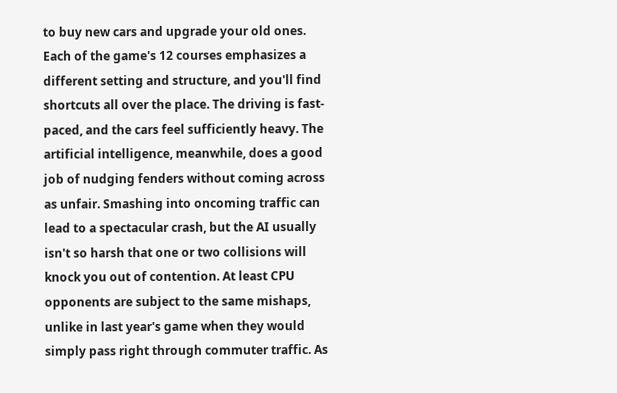to buy new cars and upgrade your old ones. Each of the game's 12 courses emphasizes a different setting and structure, and you'll find shortcuts all over the place. The driving is fast-paced, and the cars feel sufficiently heavy. The artificial intelligence, meanwhile, does a good job of nudging fenders without coming across as unfair. Smashing into oncoming traffic can lead to a spectacular crash, but the AI usually isn't so harsh that one or two collisions will knock you out of contention. At least CPU opponents are subject to the same mishaps, unlike in last year's game when they would simply pass right through commuter traffic. As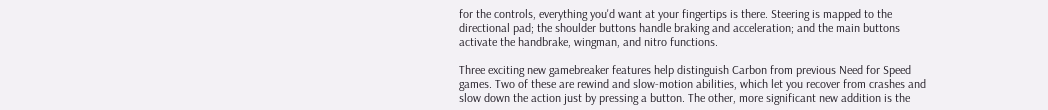for the controls, everything you'd want at your fingertips is there. Steering is mapped to the directional pad; the shoulder buttons handle braking and acceleration; and the main buttons activate the handbrake, wingman, and nitro functions.

Three exciting new gamebreaker features help distinguish Carbon from previous Need for Speed games. Two of these are rewind and slow-motion abilities, which let you recover from crashes and slow down the action just by pressing a button. The other, more significant new addition is the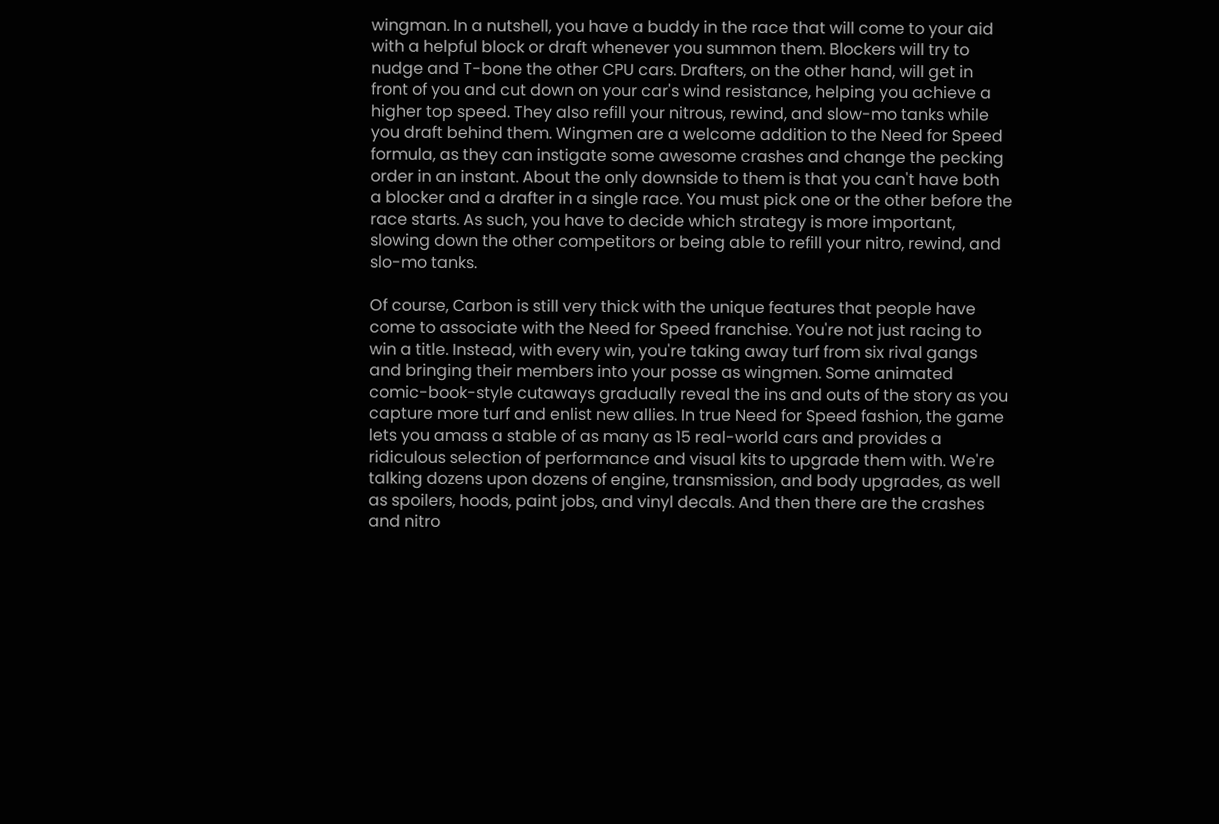wingman. In a nutshell, you have a buddy in the race that will come to your aid with a helpful block or draft whenever you summon them. Blockers will try to nudge and T-bone the other CPU cars. Drafters, on the other hand, will get in front of you and cut down on your car's wind resistance, helping you achieve a higher top speed. They also refill your nitrous, rewind, and slow-mo tanks while you draft behind them. Wingmen are a welcome addition to the Need for Speed formula, as they can instigate some awesome crashes and change the pecking order in an instant. About the only downside to them is that you can't have both a blocker and a drafter in a single race. You must pick one or the other before the race starts. As such, you have to decide which strategy is more important, slowing down the other competitors or being able to refill your nitro, rewind, and slo-mo tanks.

Of course, Carbon is still very thick with the unique features that people have come to associate with the Need for Speed franchise. You're not just racing to win a title. Instead, with every win, you're taking away turf from six rival gangs and bringing their members into your posse as wingmen. Some animated comic-book-style cutaways gradually reveal the ins and outs of the story as you capture more turf and enlist new allies. In true Need for Speed fashion, the game lets you amass a stable of as many as 15 real-world cars and provides a ridiculous selection of performance and visual kits to upgrade them with. We're talking dozens upon dozens of engine, transmission, and body upgrades, as well as spoilers, hoods, paint jobs, and vinyl decals. And then there are the crashes and nitro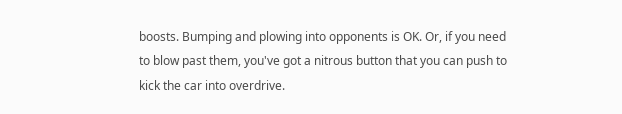boosts. Bumping and plowing into opponents is OK. Or, if you need to blow past them, you've got a nitrous button that you can push to kick the car into overdrive.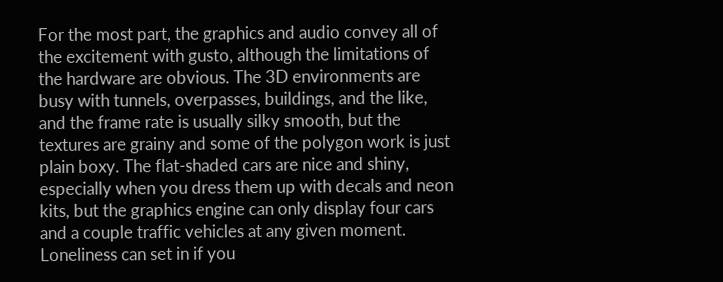For the most part, the graphics and audio convey all of the excitement with gusto, although the limitations of the hardware are obvious. The 3D environments are busy with tunnels, overpasses, buildings, and the like, and the frame rate is usually silky smooth, but the textures are grainy and some of the polygon work is just plain boxy. The flat-shaded cars are nice and shiny, especially when you dress them up with decals and neon kits, but the graphics engine can only display four cars and a couple traffic vehicles at any given moment. Loneliness can set in if you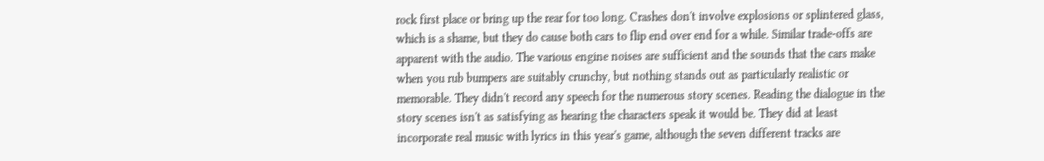rock first place or bring up the rear for too long. Crashes don't involve explosions or splintered glass, which is a shame, but they do cause both cars to flip end over end for a while. Similar trade-offs are apparent with the audio. The various engine noises are sufficient and the sounds that the cars make when you rub bumpers are suitably crunchy, but nothing stands out as particularly realistic or memorable. They didn't record any speech for the numerous story scenes. Reading the dialogue in the story scenes isn't as satisfying as hearing the characters speak it would be. They did at least incorporate real music with lyrics in this year's game, although the seven different tracks are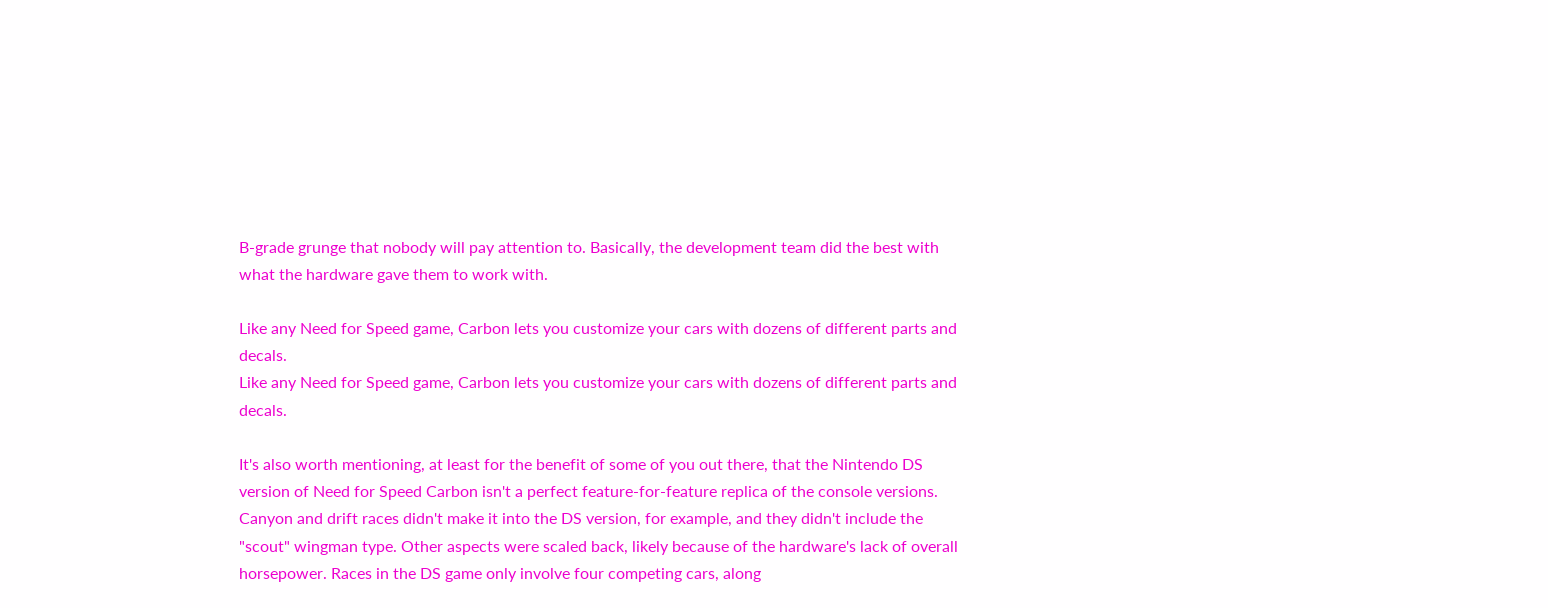B-grade grunge that nobody will pay attention to. Basically, the development team did the best with what the hardware gave them to work with.

Like any Need for Speed game, Carbon lets you customize your cars with dozens of different parts and decals.
Like any Need for Speed game, Carbon lets you customize your cars with dozens of different parts and decals.

It's also worth mentioning, at least for the benefit of some of you out there, that the Nintendo DS version of Need for Speed Carbon isn't a perfect feature-for-feature replica of the console versions. Canyon and drift races didn't make it into the DS version, for example, and they didn't include the "scout" wingman type. Other aspects were scaled back, likely because of the hardware's lack of overall horsepower. Races in the DS game only involve four competing cars, along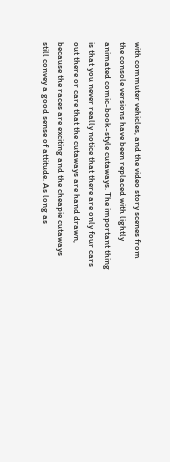with commuter vehicles, and the video story scenes from the console versions have been replaced with lightly animated comic-book-style cutaways. The important thing is that you never really notice that there are only four cars out there or care that the cutaways are hand drawn, because the races are exciting and the cheapie cutaways still convey a good sense of attitude. As long as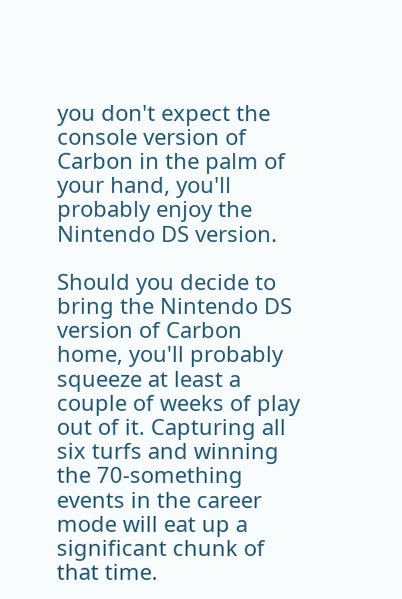you don't expect the console version of Carbon in the palm of your hand, you'll probably enjoy the Nintendo DS version.

Should you decide to bring the Nintendo DS version of Carbon home, you'll probably squeeze at least a couple of weeks of play out of it. Capturing all six turfs and winning the 70-something events in the career mode will eat up a significant chunk of that time.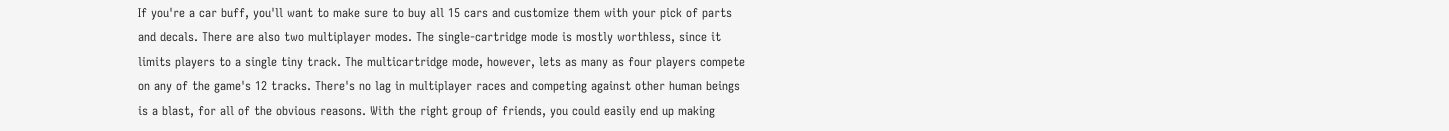If you're a car buff, you'll want to make sure to buy all 15 cars and customize them with your pick of parts and decals. There are also two multiplayer modes. The single-cartridge mode is mostly worthless, since it limits players to a single tiny track. The multicartridge mode, however, lets as many as four players compete on any of the game's 12 tracks. There's no lag in multiplayer races and competing against other human beings is a blast, for all of the obvious reasons. With the right group of friends, you could easily end up making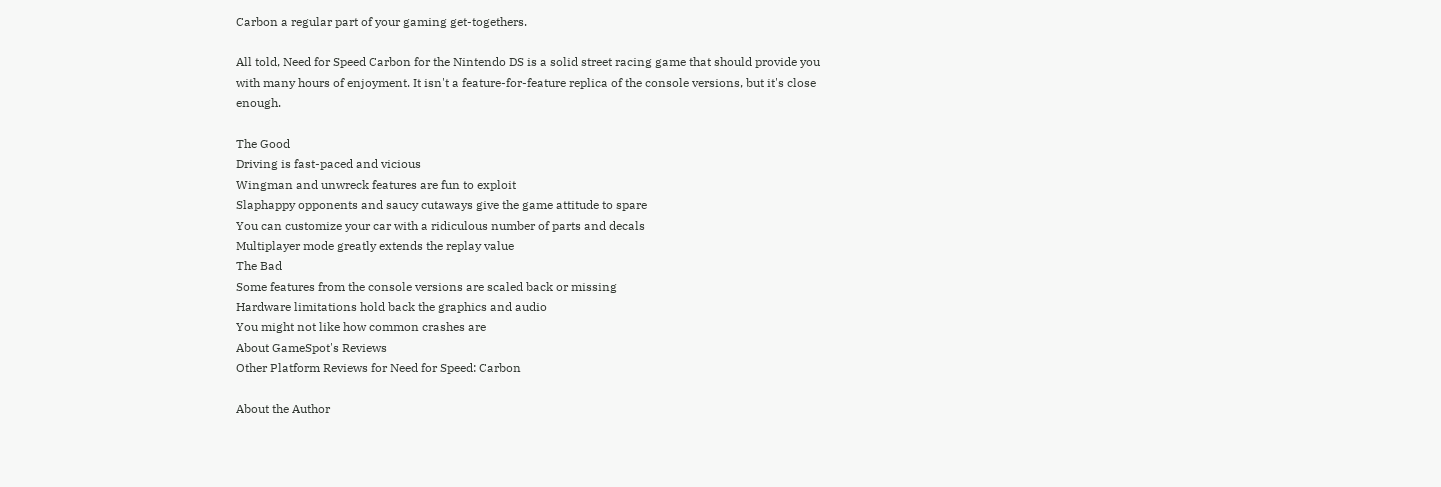Carbon a regular part of your gaming get-togethers.

All told, Need for Speed Carbon for the Nintendo DS is a solid street racing game that should provide you with many hours of enjoyment. It isn't a feature-for-feature replica of the console versions, but it's close enough.

The Good
Driving is fast-paced and vicious
Wingman and unwreck features are fun to exploit
Slaphappy opponents and saucy cutaways give the game attitude to spare
You can customize your car with a ridiculous number of parts and decals
Multiplayer mode greatly extends the replay value
The Bad
Some features from the console versions are scaled back or missing
Hardware limitations hold back the graphics and audio
You might not like how common crashes are
About GameSpot's Reviews
Other Platform Reviews for Need for Speed: Carbon

About the Author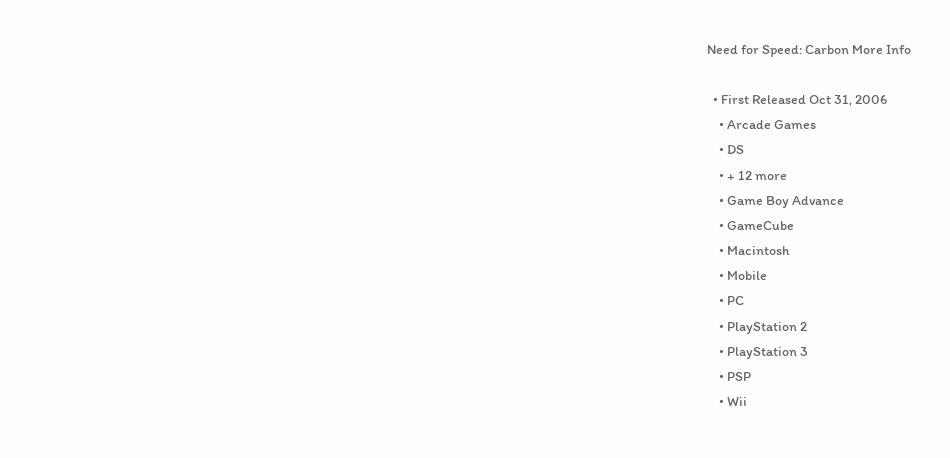Need for Speed: Carbon More Info

  • First Released Oct 31, 2006
    • Arcade Games
    • DS
    • + 12 more
    • Game Boy Advance
    • GameCube
    • Macintosh
    • Mobile
    • PC
    • PlayStation 2
    • PlayStation 3
    • PSP
    • Wii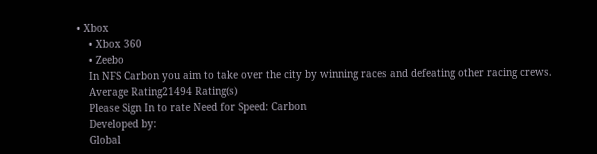• Xbox
    • Xbox 360
    • Zeebo
    In NFS Carbon you aim to take over the city by winning races and defeating other racing crews.
    Average Rating21494 Rating(s)
    Please Sign In to rate Need for Speed: Carbon
    Developed by:
    Global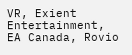VR, Exient Entertainment, EA Canada, Rovio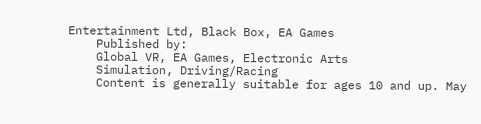Entertainment Ltd, Black Box, EA Games
    Published by:
    Global VR, EA Games, Electronic Arts
    Simulation, Driving/Racing
    Content is generally suitable for ages 10 and up. May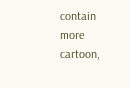contain more cartoon,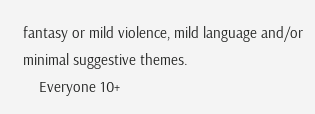fantasy or mild violence, mild language and/or minimal suggestive themes.
    Everyone 10+